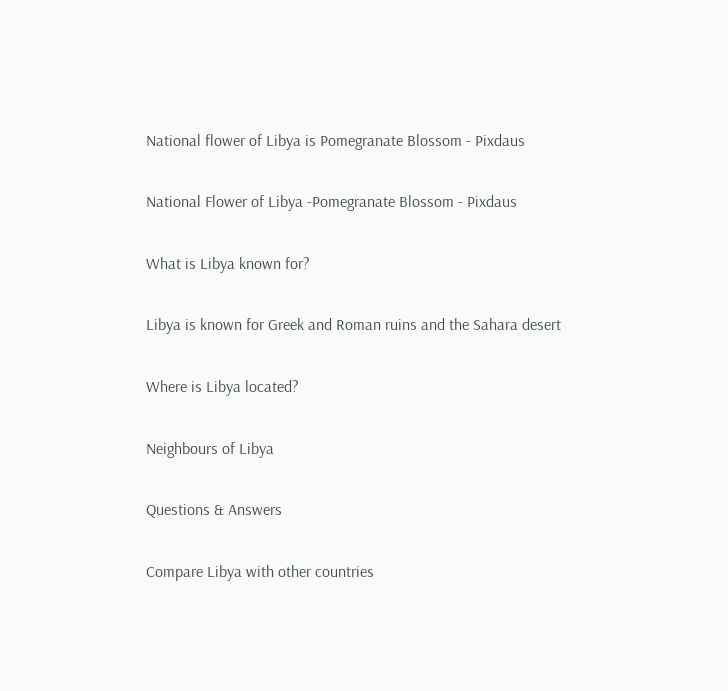National flower of Libya is Pomegranate Blossom - Pixdaus

National Flower of Libya -Pomegranate Blossom - Pixdaus

What is Libya known for?

Libya is known for Greek and Roman ruins and the Sahara desert

Where is Libya located?

Neighbours of Libya

Questions & Answers

Compare Libya with other countries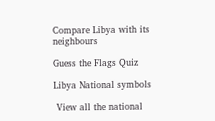Compare Libya with its neighbours

Guess the Flags Quiz

Libya National symbols

 View all the national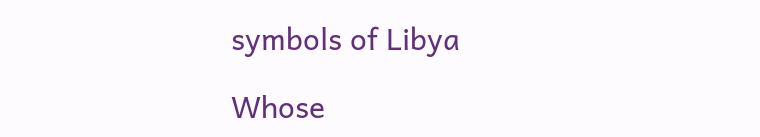symbols of Libya

Whose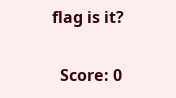flag is it?

  Score: 0